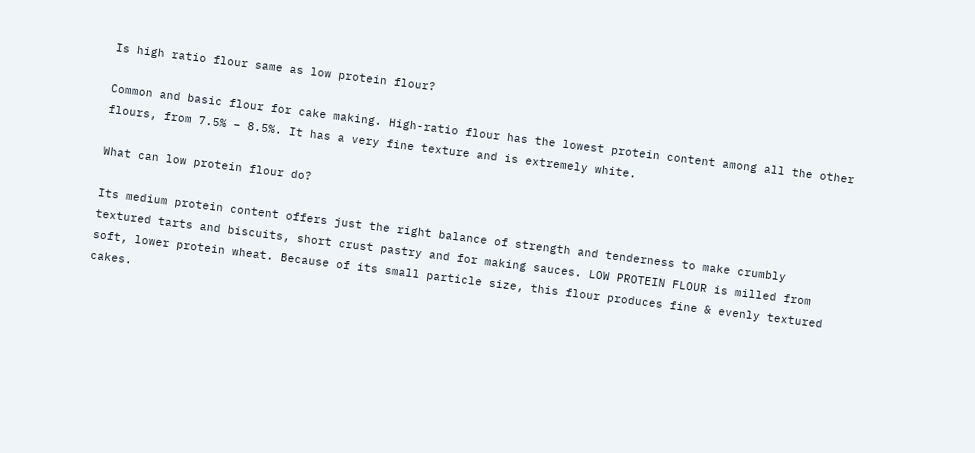Is high ratio flour same as low protein flour?

Common and basic flour for cake making. High-ratio flour has the lowest protein content among all the other flours, from 7.5% – 8.5%. It has a very fine texture and is extremely white.

What can low protein flour do?

Its medium protein content offers just the right balance of strength and tenderness to make crumbly textured tarts and biscuits, short crust pastry and for making sauces. LOW PROTEIN FLOUR is milled from soft, lower protein wheat. Because of its small particle size, this flour produces fine & evenly textured cakes.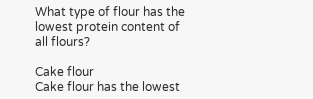What type of flour has the lowest protein content of all flours?

Cake flour
Cake flour has the lowest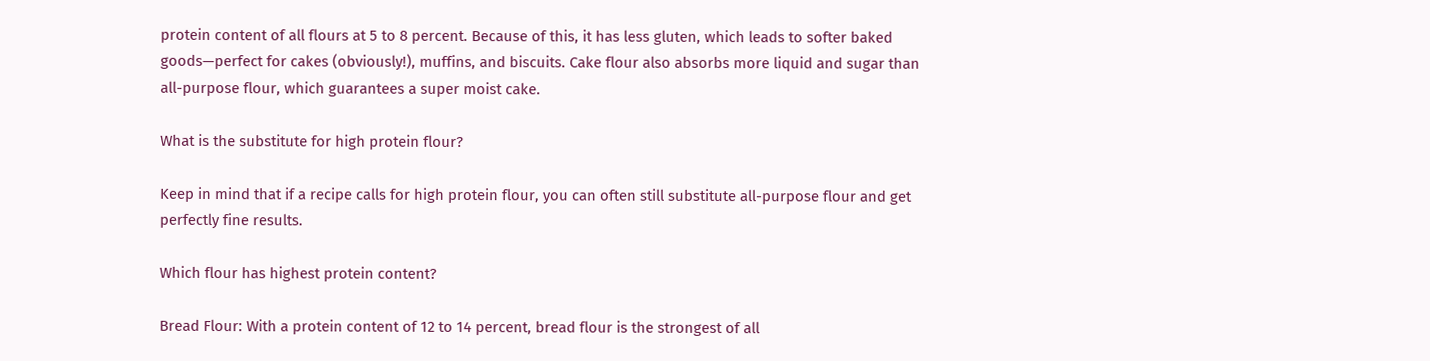protein content of all flours at 5 to 8 percent. Because of this, it has less gluten, which leads to softer baked goods—perfect for cakes (obviously!), muffins, and biscuits. Cake flour also absorbs more liquid and sugar than all-purpose flour, which guarantees a super moist cake.

What is the substitute for high protein flour?

Keep in mind that if a recipe calls for high protein flour, you can often still substitute all-purpose flour and get perfectly fine results.

Which flour has highest protein content?

Bread Flour: With a protein content of 12 to 14 percent, bread flour is the strongest of all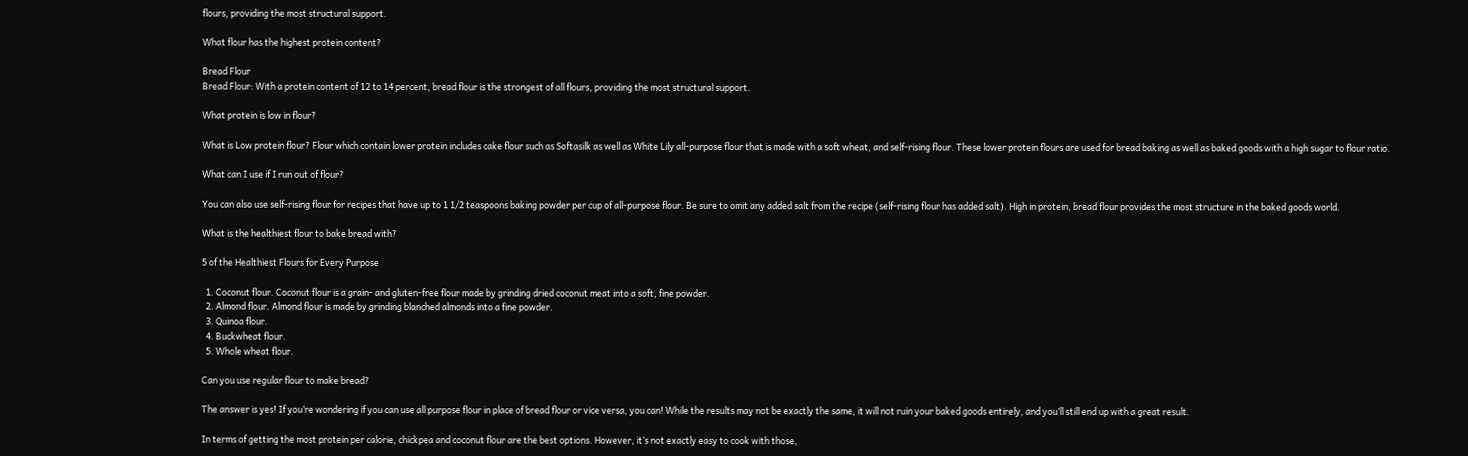flours, providing the most structural support.

What flour has the highest protein content?

Bread Flour
Bread Flour: With a protein content of 12 to 14 percent, bread flour is the strongest of all flours, providing the most structural support.

What protein is low in flour?

What is Low protein flour? Flour which contain lower protein includes cake flour such as Softasilk as well as White Lily all-purpose flour that is made with a soft wheat, and self-rising flour. These lower protein flours are used for bread baking as well as baked goods with a high sugar to flour ratio.

What can I use if I run out of flour?

You can also use self-rising flour for recipes that have up to 1 1/2 teaspoons baking powder per cup of all-purpose flour. Be sure to omit any added salt from the recipe (self-rising flour has added salt). High in protein, bread flour provides the most structure in the baked goods world.

What is the healthiest flour to bake bread with?

5 of the Healthiest Flours for Every Purpose

  1. Coconut flour. Coconut flour is a grain- and gluten-free flour made by grinding dried coconut meat into a soft, fine powder.
  2. Almond flour. Almond flour is made by grinding blanched almonds into a fine powder.
  3. Quinoa flour.
  4. Buckwheat flour.
  5. Whole wheat flour.

Can you use regular flour to make bread?

The answer is yes! If you’re wondering if you can use all purpose flour in place of bread flour or vice versa, you can! While the results may not be exactly the same, it will not ruin your baked goods entirely, and you’ll still end up with a great result.

In terms of getting the most protein per calorie, chickpea and coconut flour are the best options. However, it’s not exactly easy to cook with those,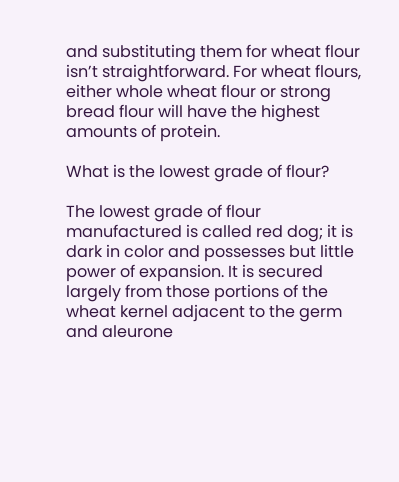and substituting them for wheat flour isn’t straightforward. For wheat flours, either whole wheat flour or strong bread flour will have the highest amounts of protein.

What is the lowest grade of flour?

The lowest grade of flour manufactured is called red dog; it is dark in color and possesses but little power of expansion. It is secured largely from those portions of the wheat kernel adjacent to the germ and aleurone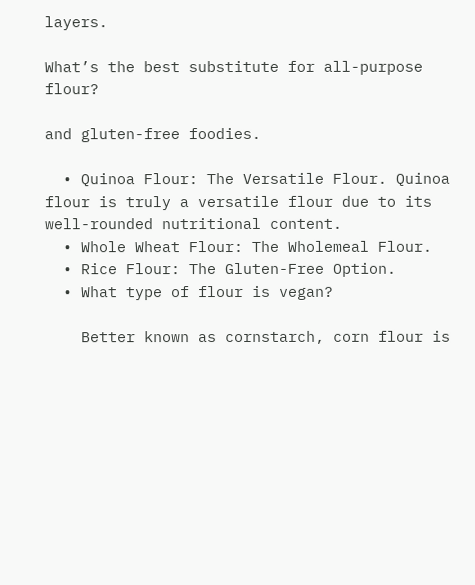layers.

What’s the best substitute for all-purpose flour?

and gluten-free foodies.

  • Quinoa Flour: The Versatile Flour. Quinoa flour is truly a versatile flour due to its well-rounded nutritional content.
  • Whole Wheat Flour: The Wholemeal Flour.
  • Rice Flour: The Gluten-Free Option.
  • What type of flour is vegan?

    Better known as cornstarch, corn flour is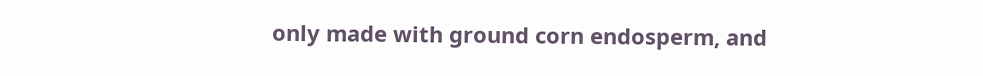only made with ground corn endosperm, and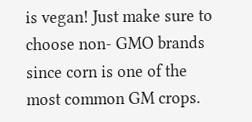is vegan! Just make sure to choose non- GMO brands since corn is one of the most common GM crops.